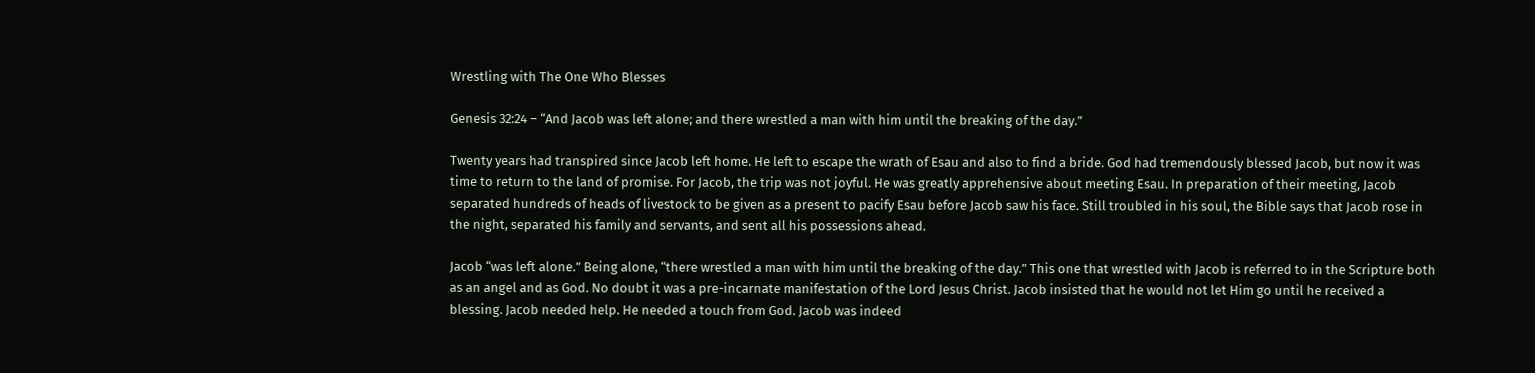Wrestling with The One Who Blesses

Genesis 32:24 – “And Jacob was left alone; and there wrestled a man with him until the breaking of the day.”

Twenty years had transpired since Jacob left home. He left to escape the wrath of Esau and also to find a bride. God had tremendously blessed Jacob, but now it was time to return to the land of promise. For Jacob, the trip was not joyful. He was greatly apprehensive about meeting Esau. In preparation of their meeting, Jacob separated hundreds of heads of livestock to be given as a present to pacify Esau before Jacob saw his face. Still troubled in his soul, the Bible says that Jacob rose in the night, separated his family and servants, and sent all his possessions ahead.

Jacob “was left alone.” Being alone, “there wrestled a man with him until the breaking of the day.” This one that wrestled with Jacob is referred to in the Scripture both as an angel and as God. No doubt it was a pre-incarnate manifestation of the Lord Jesus Christ. Jacob insisted that he would not let Him go until he received a blessing. Jacob needed help. He needed a touch from God. Jacob was indeed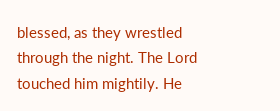blessed, as they wrestled through the night. The Lord touched him mightily. He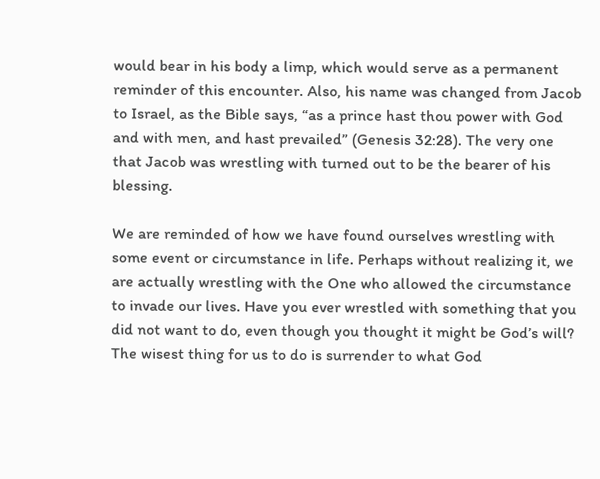would bear in his body a limp, which would serve as a permanent reminder of this encounter. Also, his name was changed from Jacob to Israel, as the Bible says, “as a prince hast thou power with God and with men, and hast prevailed” (Genesis 32:28). The very one that Jacob was wrestling with turned out to be the bearer of his blessing.

We are reminded of how we have found ourselves wrestling with some event or circumstance in life. Perhaps without realizing it, we are actually wrestling with the One who allowed the circumstance to invade our lives. Have you ever wrestled with something that you did not want to do, even though you thought it might be God’s will? The wisest thing for us to do is surrender to what God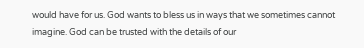would have for us. God wants to bless us in ways that we sometimes cannot imagine. God can be trusted with the details of our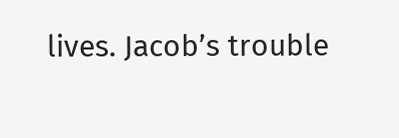lives. Jacob’s trouble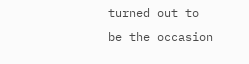turned out to be the occasion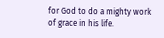for God to do a mighty work of grace in his life.